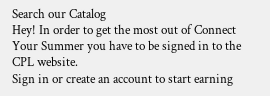Search our Catalog
Hey! In order to get the most out of Connect Your Summer you have to be signed in to the CPL website.
Sign in or create an account to start earning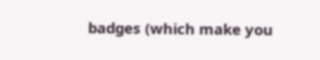badges (which make you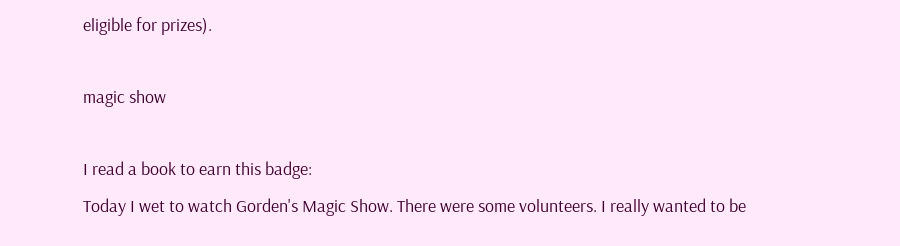eligible for prizes).

magic show

I read a book to earn this badge:
Today I wet to watch Gorden's Magic Show. There were some volunteers. I really wanted to be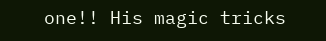one!! His magic tricks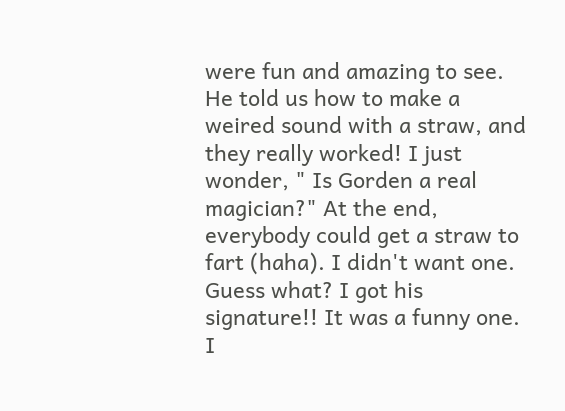were fun and amazing to see. He told us how to make a weired sound with a straw, and they really worked! I just wonder, " Is Gorden a real magician?" At the end, everybody could get a straw to fart (haha). I didn't want one. Guess what? I got his signature!! It was a funny one. I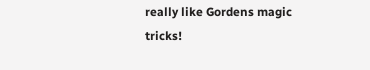really like Gordens magic tricks!